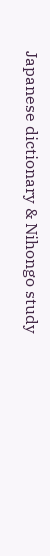Japanese dictionary & Nihongo study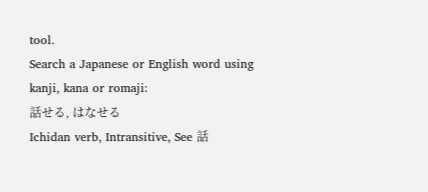tool.
Search a Japanese or English word using kanji, kana or romaji:
話せる, はなせる
Ichidan verb, Intransitive, See 話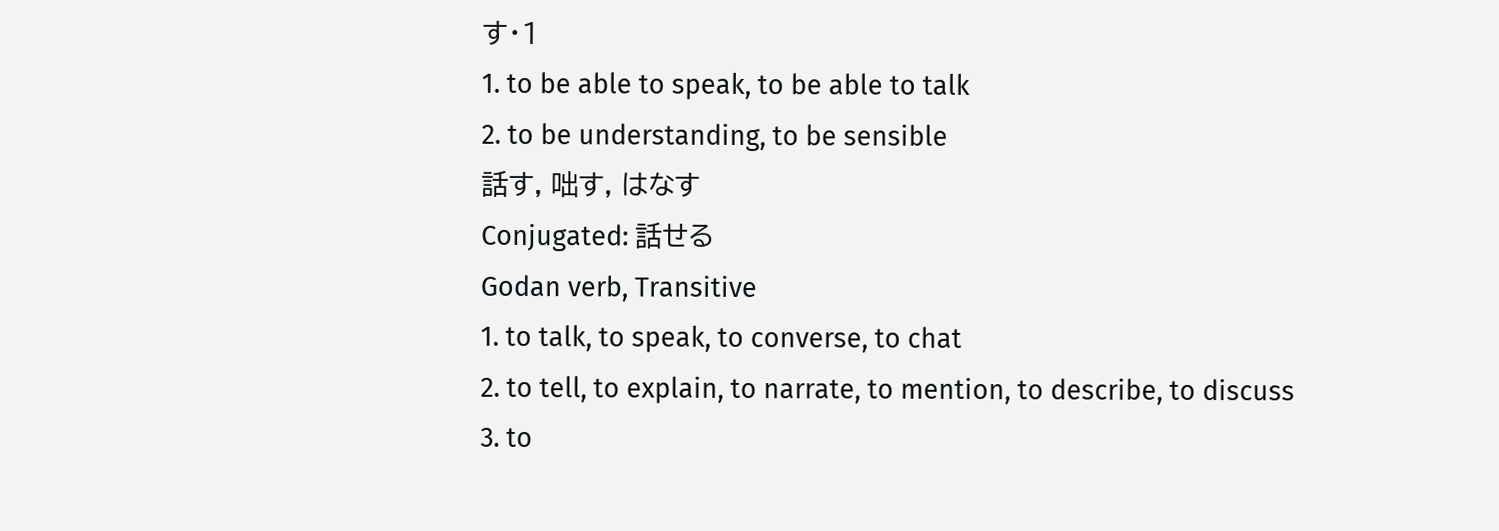す・1
1. to be able to speak, to be able to talk
2. to be understanding, to be sensible
話す, 咄す, はなす
Conjugated: 話せる
Godan verb, Transitive
1. to talk, to speak, to converse, to chat
2. to tell, to explain, to narrate, to mention, to describe, to discuss
3. to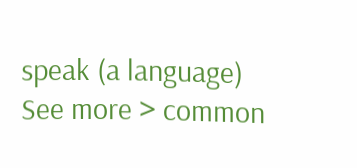speak (a language)
See more > common